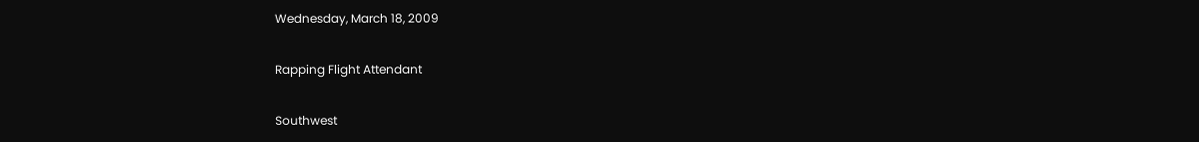Wednesday, March 18, 2009

Rapping Flight Attendant

Southwest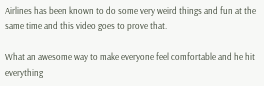Airlines has been known to do some very weird things and fun at the same time and this video goes to prove that.

What an awesome way to make everyone feel comfortable and he hit everything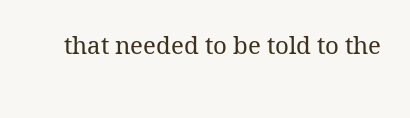that needed to be told to the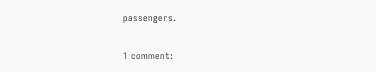passengers.

1 comment: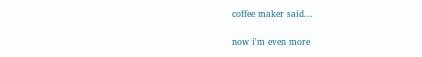coffee maker said...

now i'm even more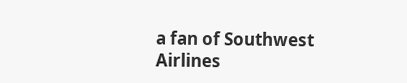a fan of Southwest Airlines